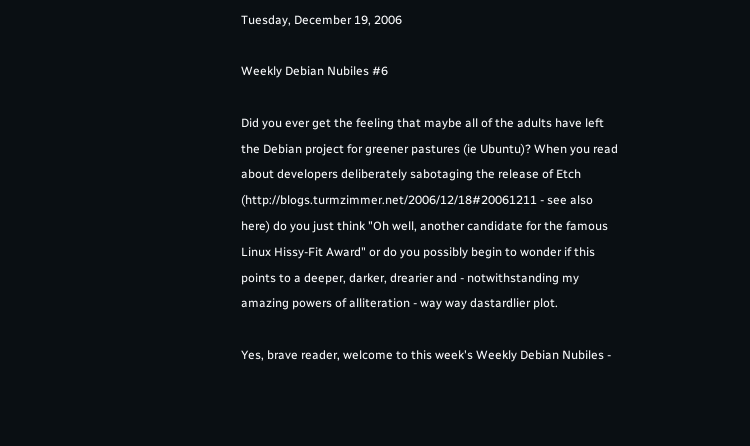Tuesday, December 19, 2006

Weekly Debian Nubiles #6

Did you ever get the feeling that maybe all of the adults have left the Debian project for greener pastures (ie Ubuntu)? When you read about developers deliberately sabotaging the release of Etch (http://blogs.turmzimmer.net/2006/12/18#20061211 - see also here) do you just think "Oh well, another candidate for the famous Linux Hissy-Fit Award" or do you possibly begin to wonder if this points to a deeper, darker, drearier and - notwithstanding my amazing powers of alliteration - way way dastardlier plot.

Yes, brave reader, welcome to this week's Weekly Debian Nubiles -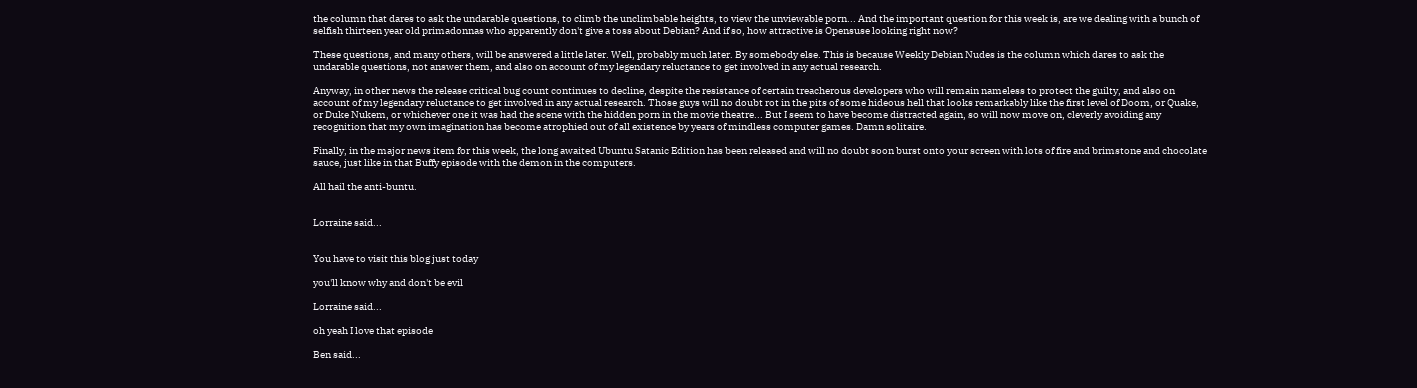the column that dares to ask the undarable questions, to climb the unclimbable heights, to view the unviewable porn... And the important question for this week is, are we dealing with a bunch of selfish thirteen year old primadonnas who apparently don't give a toss about Debian? And if so, how attractive is Opensuse looking right now?

These questions, and many others, will be answered a little later. Well, probably much later. By somebody else. This is because Weekly Debian Nudes is the column which dares to ask the undarable questions, not answer them, and also on account of my legendary reluctance to get involved in any actual research.

Anyway, in other news the release critical bug count continues to decline, despite the resistance of certain treacherous developers who will remain nameless to protect the guilty, and also on account of my legendary reluctance to get involved in any actual research. Those guys will no doubt rot in the pits of some hideous hell that looks remarkably like the first level of Doom, or Quake, or Duke Nukem, or whichever one it was had the scene with the hidden porn in the movie theatre... But I seem to have become distracted again, so will now move on, cleverly avoiding any recognition that my own imagination has become atrophied out of all existence by years of mindless computer games. Damn solitaire.

Finally, in the major news item for this week, the long awaited Ubuntu Satanic Edition has been released and will no doubt soon burst onto your screen with lots of fire and brimstone and chocolate sauce, just like in that Buffy episode with the demon in the computers.

All hail the anti-buntu.


Lorraine said...


You have to visit this blog just today

you'll know why and don't be evil

Lorraine said...

oh yeah I love that episode

Ben said...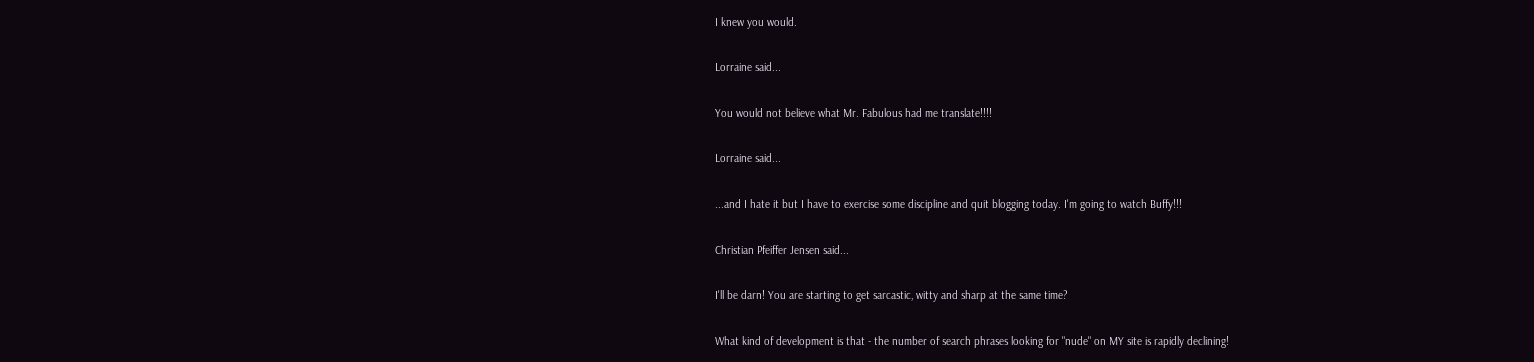I knew you would.

Lorraine said...

You would not believe what Mr. Fabulous had me translate!!!!

Lorraine said...

...and I hate it but I have to exercise some discipline and quit blogging today. I'm going to watch Buffy!!!

Christian Pfeiffer Jensen said...

I'll be darn! You are starting to get sarcastic, witty and sharp at the same time?

What kind of development is that - the number of search phrases looking for "nude" on MY site is rapidly declining!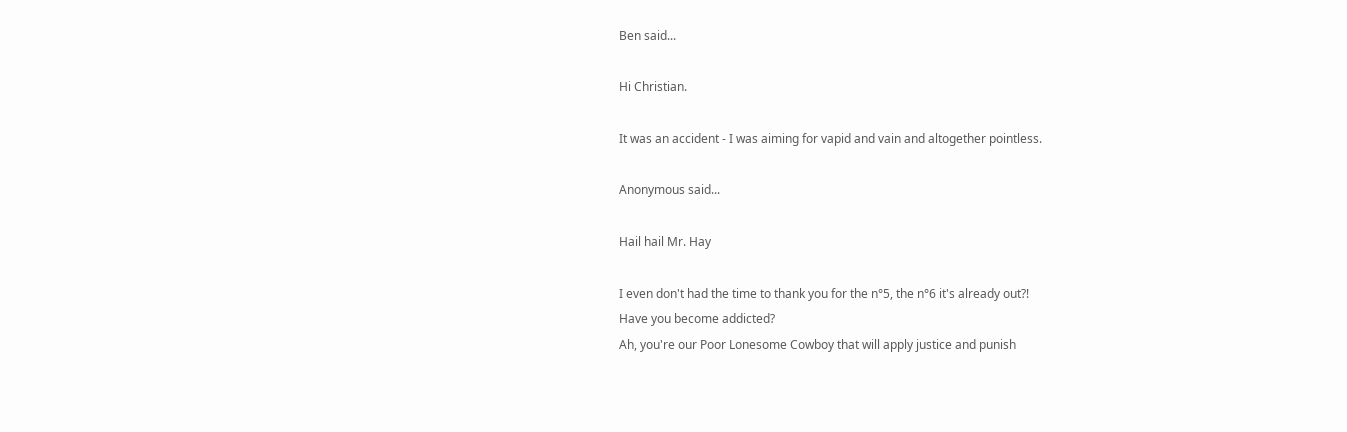Ben said...

Hi Christian.

It was an accident - I was aiming for vapid and vain and altogether pointless.

Anonymous said...

Hail hail Mr. Hay

I even don't had the time to thank you for the n°5, the n°6 it's already out?!
Have you become addicted?
Ah, you're our Poor Lonesome Cowboy that will apply justice and punish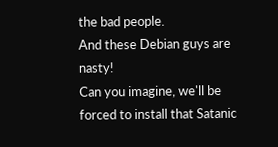the bad people.
And these Debian guys are nasty!
Can you imagine, we'll be forced to install that Satanic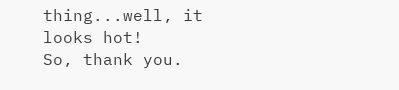thing...well, it looks hot!
So, thank you.